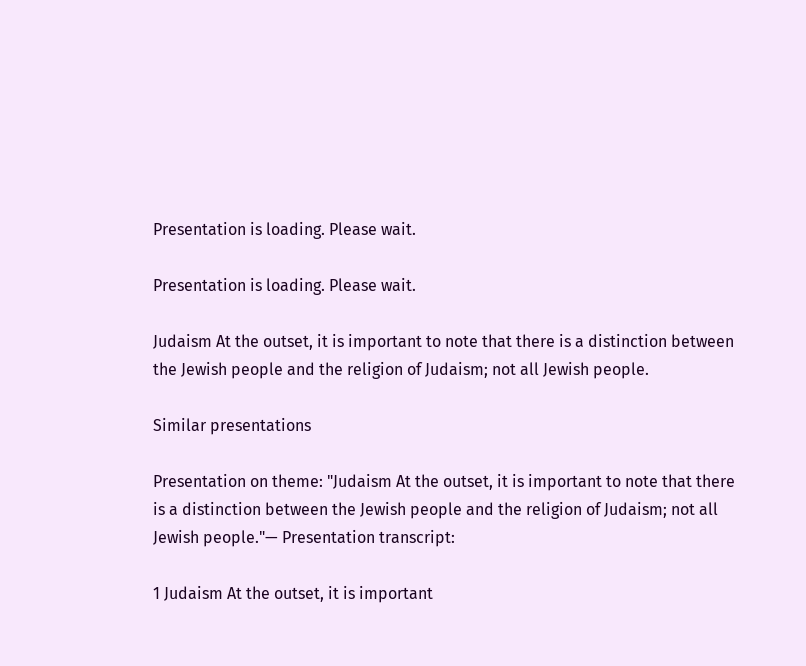Presentation is loading. Please wait.

Presentation is loading. Please wait.

Judaism At the outset, it is important to note that there is a distinction between the Jewish people and the religion of Judaism; not all Jewish people.

Similar presentations

Presentation on theme: "Judaism At the outset, it is important to note that there is a distinction between the Jewish people and the religion of Judaism; not all Jewish people."— Presentation transcript:

1 Judaism At the outset, it is important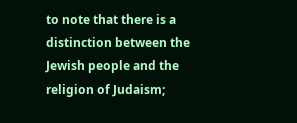to note that there is a distinction between the Jewish people and the religion of Judaism;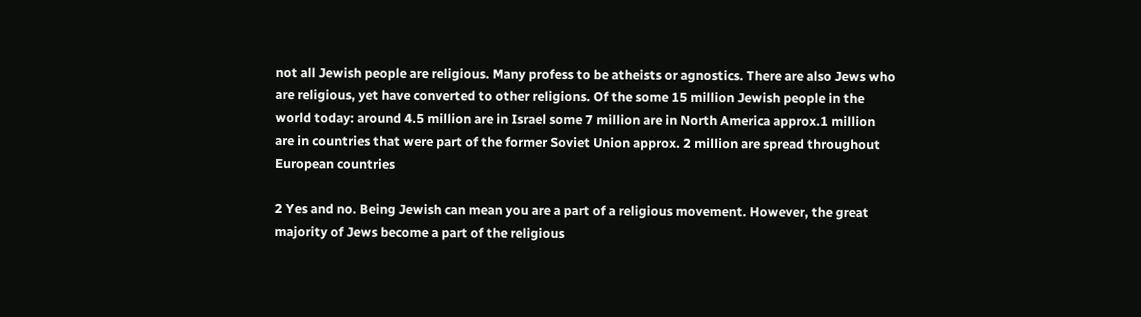not all Jewish people are religious. Many profess to be atheists or agnostics. There are also Jews who are religious, yet have converted to other religions. Of the some 15 million Jewish people in the world today: around 4.5 million are in Israel some 7 million are in North America approx.1 million are in countries that were part of the former Soviet Union approx. 2 million are spread throughout European countries

2 Yes and no. Being Jewish can mean you are a part of a religious movement. However, the great majority of Jews become a part of the religious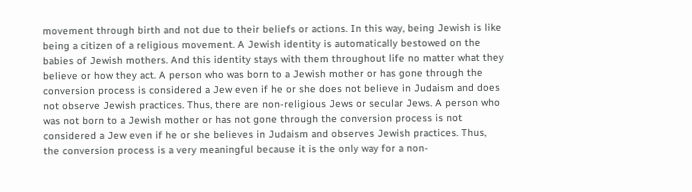movement through birth and not due to their beliefs or actions. In this way, being Jewish is like being a citizen of a religious movement. A Jewish identity is automatically bestowed on the babies of Jewish mothers. And this identity stays with them throughout life no matter what they believe or how they act. A person who was born to a Jewish mother or has gone through the conversion process is considered a Jew even if he or she does not believe in Judaism and does not observe Jewish practices. Thus, there are non-religious Jews or secular Jews. A person who was not born to a Jewish mother or has not gone through the conversion process is not considered a Jew even if he or she believes in Judaism and observes Jewish practices. Thus, the conversion process is a very meaningful because it is the only way for a non-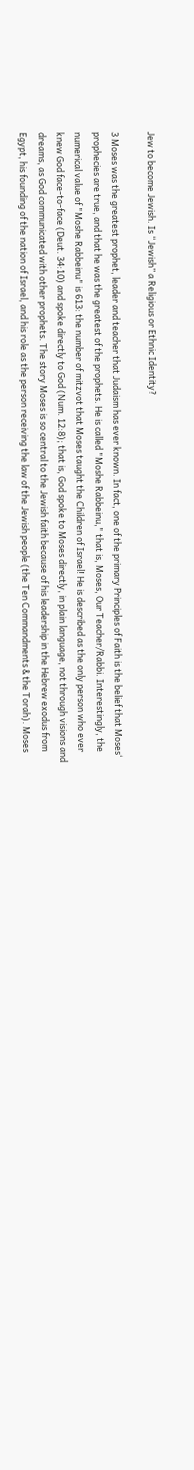Jew to become Jewish. Is “Jewish” a Religious or Ethnic Identity?

3 Moses was the greatest prophet, leader and teacher that Judaism has ever known. In fact, one of the primary Principles of Faith is the belief that Moses‘ prophecies are true, and that he was the greatest of the prophets. He is called "Moshe Rabbeinu," that is, Moses, Our Teacher/Rabbi. Interestingly, the numerical value of "Moshe Rabbeinu" is 613: the number of mitzvot that Moses taught the Children of Israel! He is described as the only person who ever knew God face-to-face (Deut. 34:10) and spoke directly to God (Num. 12:8); that is, God spoke to Moses directly, in plain language, not through visions and dreams, as God communicated with other prophets. The story Moses is so central to the Jewish faith because of his leadership in the Hebrew exodus from Egypt, his founding of the nation of Israel, and his role as the person receiving the law of the Jewish people (the Ten Commandments & the Torah). Moses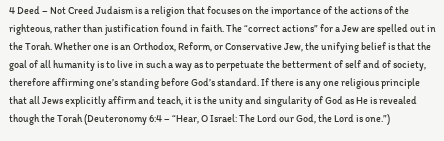4 Deed – Not Creed Judaism is a religion that focuses on the importance of the actions of the righteous, rather than justification found in faith. The “correct actions” for a Jew are spelled out in the Torah. Whether one is an Orthodox, Reform, or Conservative Jew, the unifying belief is that the goal of all humanity is to live in such a way as to perpetuate the betterment of self and of society, therefore affirming one’s standing before God’s standard. If there is any one religious principle that all Jews explicitly affirm and teach, it is the unity and singularity of God as He is revealed though the Torah (Deuteronomy 6:4 – “Hear, O Israel: The Lord our God, the Lord is one.”)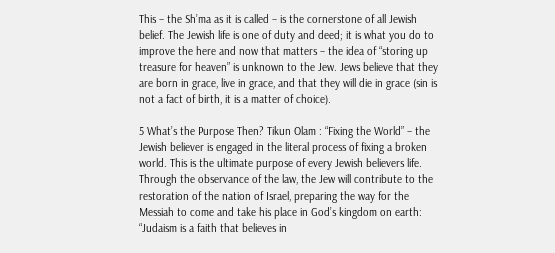This – the Sh’ma as it is called – is the cornerstone of all Jewish belief. The Jewish life is one of duty and deed; it is what you do to improve the here and now that matters – the idea of “storing up treasure for heaven” is unknown to the Jew. Jews believe that they are born in grace, live in grace, and that they will die in grace (sin is not a fact of birth, it is a matter of choice).

5 What’s the Purpose Then? Tikun Olam : “Fixing the World” – the Jewish believer is engaged in the literal process of fixing a broken world. This is the ultimate purpose of every Jewish believers life. Through the observance of the law, the Jew will contribute to the restoration of the nation of Israel, preparing the way for the Messiah to come and take his place in God’s kingdom on earth: “Judaism is a faith that believes in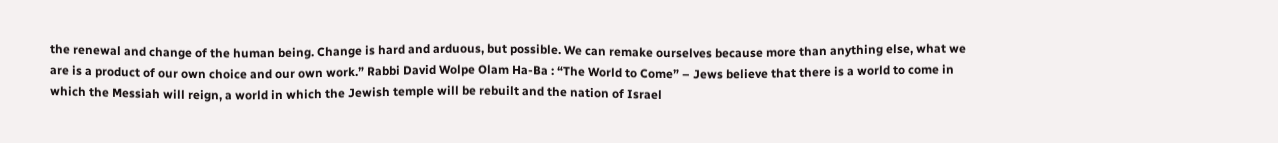the renewal and change of the human being. Change is hard and arduous, but possible. We can remake ourselves because more than anything else, what we are is a product of our own choice and our own work.” Rabbi David Wolpe Olam Ha-Ba : “The World to Come” – Jews believe that there is a world to come in which the Messiah will reign, a world in which the Jewish temple will be rebuilt and the nation of Israel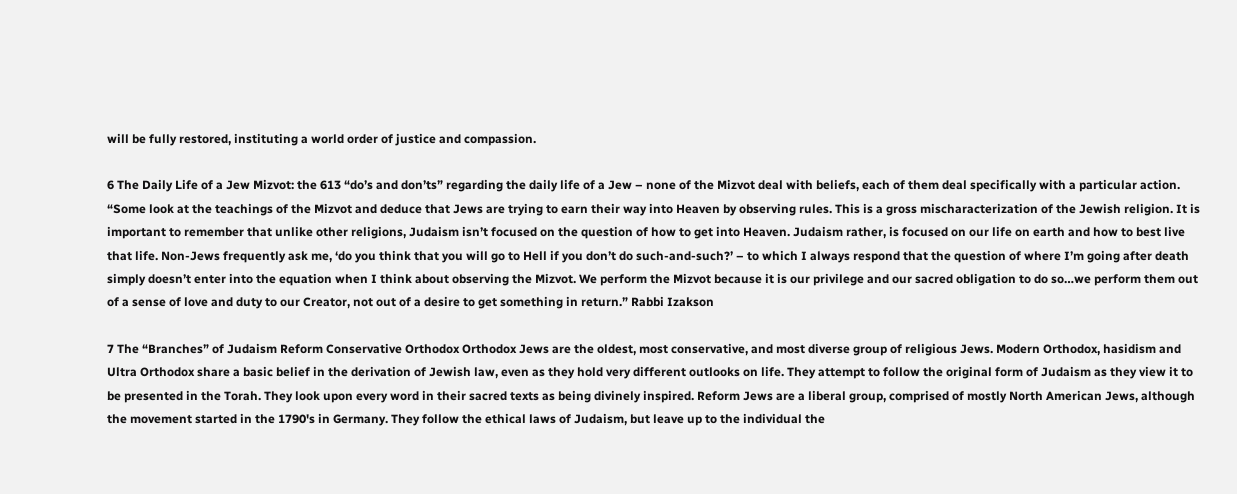will be fully restored, instituting a world order of justice and compassion.

6 The Daily Life of a Jew Mizvot: the 613 “do’s and don’ts” regarding the daily life of a Jew – none of the Mizvot deal with beliefs, each of them deal specifically with a particular action. “Some look at the teachings of the Mizvot and deduce that Jews are trying to earn their way into Heaven by observing rules. This is a gross mischaracterization of the Jewish religion. It is important to remember that unlike other religions, Judaism isn’t focused on the question of how to get into Heaven. Judaism rather, is focused on our life on earth and how to best live that life. Non-Jews frequently ask me, ‘do you think that you will go to Hell if you don’t do such-and-such?’ – to which I always respond that the question of where I’m going after death simply doesn’t enter into the equation when I think about observing the Mizvot. We perform the Mizvot because it is our privilege and our sacred obligation to do so…we perform them out of a sense of love and duty to our Creator, not out of a desire to get something in return.” Rabbi Izakson

7 The “Branches” of Judaism Reform Conservative Orthodox Orthodox Jews are the oldest, most conservative, and most diverse group of religious Jews. Modern Orthodox, hasidism and Ultra Orthodox share a basic belief in the derivation of Jewish law, even as they hold very different outlooks on life. They attempt to follow the original form of Judaism as they view it to be presented in the Torah. They look upon every word in their sacred texts as being divinely inspired. Reform Jews are a liberal group, comprised of mostly North American Jews, although the movement started in the 1790's in Germany. They follow the ethical laws of Judaism, but leave up to the individual the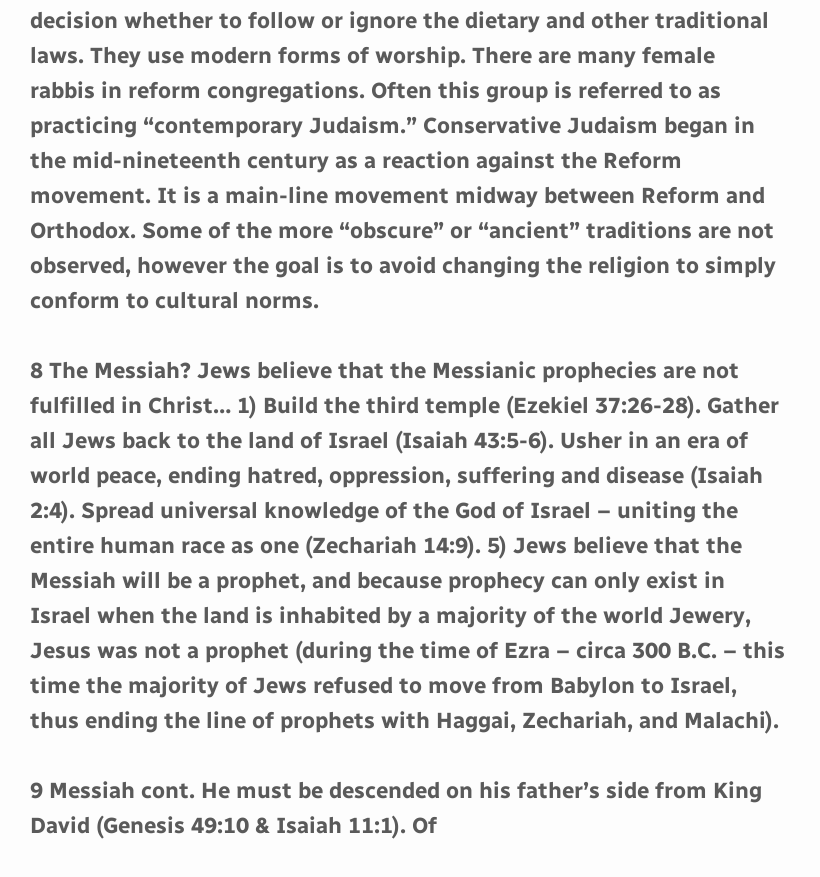decision whether to follow or ignore the dietary and other traditional laws. They use modern forms of worship. There are many female rabbis in reform congregations. Often this group is referred to as practicing “contemporary Judaism.” Conservative Judaism began in the mid-nineteenth century as a reaction against the Reform movement. It is a main-line movement midway between Reform and Orthodox. Some of the more “obscure” or “ancient” traditions are not observed, however the goal is to avoid changing the religion to simply conform to cultural norms.

8 The Messiah? Jews believe that the Messianic prophecies are not fulfilled in Christ… 1) Build the third temple (Ezekiel 37:26-28). Gather all Jews back to the land of Israel (Isaiah 43:5-6). Usher in an era of world peace, ending hatred, oppression, suffering and disease (Isaiah 2:4). Spread universal knowledge of the God of Israel – uniting the entire human race as one (Zechariah 14:9). 5) Jews believe that the Messiah will be a prophet, and because prophecy can only exist in Israel when the land is inhabited by a majority of the world Jewery, Jesus was not a prophet (during the time of Ezra – circa 300 B.C. – this time the majority of Jews refused to move from Babylon to Israel, thus ending the line of prophets with Haggai, Zechariah, and Malachi).

9 Messiah cont. He must be descended on his father’s side from King David (Genesis 49:10 & Isaiah 11:1). Of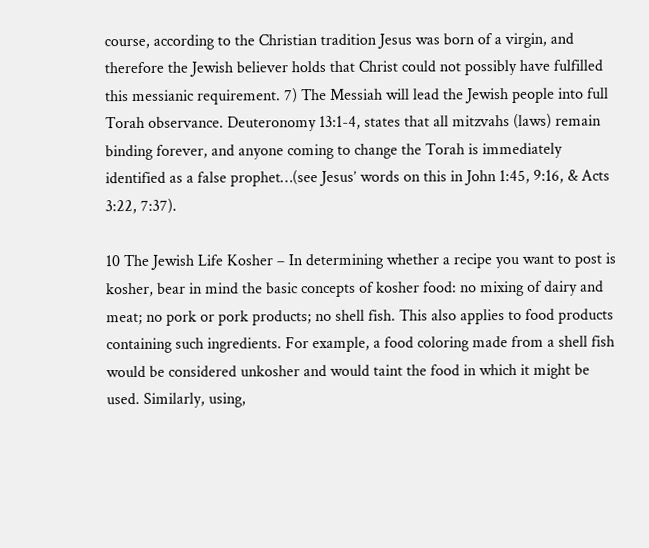course, according to the Christian tradition Jesus was born of a virgin, and therefore the Jewish believer holds that Christ could not possibly have fulfilled this messianic requirement. 7) The Messiah will lead the Jewish people into full Torah observance. Deuteronomy 13:1-4, states that all mitzvahs (laws) remain binding forever, and anyone coming to change the Torah is immediately identified as a false prophet…(see Jesus’ words on this in John 1:45, 9:16, & Acts 3:22, 7:37).

10 The Jewish Life Kosher – In determining whether a recipe you want to post is kosher, bear in mind the basic concepts of kosher food: no mixing of dairy and meat; no pork or pork products; no shell fish. This also applies to food products containing such ingredients. For example, a food coloring made from a shell fish would be considered unkosher and would taint the food in which it might be used. Similarly, using,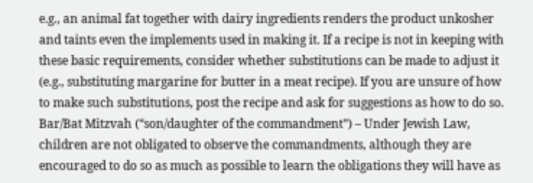e.g., an animal fat together with dairy ingredients renders the product unkosher and taints even the implements used in making it. If a recipe is not in keeping with these basic requirements, consider whether substitutions can be made to adjust it (e.g., substituting margarine for butter in a meat recipe). If you are unsure of how to make such substitutions, post the recipe and ask for suggestions as how to do so. Bar/Bat Mitzvah (“son/daughter of the commandment”) – Under Jewish Law, children are not obligated to observe the commandments, although they are encouraged to do so as much as possible to learn the obligations they will have as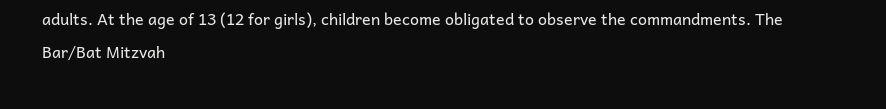adults. At the age of 13 (12 for girls), children become obligated to observe the commandments. The Bar/Bat Mitzvah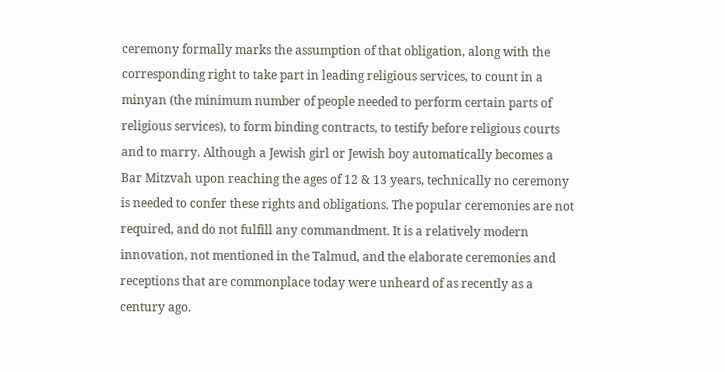ceremony formally marks the assumption of that obligation, along with the corresponding right to take part in leading religious services, to count in a minyan (the minimum number of people needed to perform certain parts of religious services), to form binding contracts, to testify before religious courts and to marry. Although a Jewish girl or Jewish boy automatically becomes a Bar Mitzvah upon reaching the ages of 12 & 13 years, technically no ceremony is needed to confer these rights and obligations. The popular ceremonies are not required, and do not fulfill any commandment. It is a relatively modern innovation, not mentioned in the Talmud, and the elaborate ceremonies and receptions that are commonplace today were unheard of as recently as a century ago.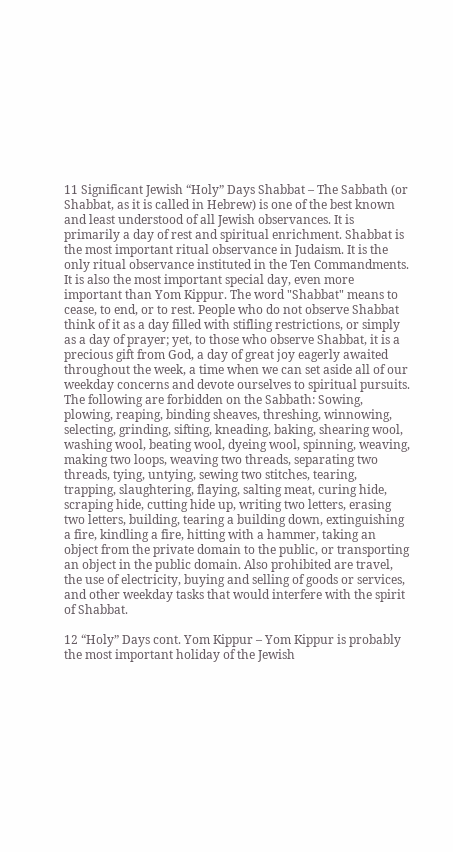11 Significant Jewish “Holy” Days Shabbat – The Sabbath (or Shabbat, as it is called in Hebrew) is one of the best known and least understood of all Jewish observances. It is primarily a day of rest and spiritual enrichment. Shabbat is the most important ritual observance in Judaism. It is the only ritual observance instituted in the Ten Commandments. It is also the most important special day, even more important than Yom Kippur. The word "Shabbat" means to cease, to end, or to rest. People who do not observe Shabbat think of it as a day filled with stifling restrictions, or simply as a day of prayer; yet, to those who observe Shabbat, it is a precious gift from God, a day of great joy eagerly awaited throughout the week, a time when we can set aside all of our weekday concerns and devote ourselves to spiritual pursuits. The following are forbidden on the Sabbath: Sowing, plowing, reaping, binding sheaves, threshing, winnowing, selecting, grinding, sifting, kneading, baking, shearing wool, washing wool, beating wool, dyeing wool, spinning, weaving, making two loops, weaving two threads, separating two threads, tying, untying, sewing two stitches, tearing, trapping, slaughtering, flaying, salting meat, curing hide, scraping hide, cutting hide up, writing two letters, erasing two letters, building, tearing a building down, extinguishing a fire, kindling a fire, hitting with a hammer, taking an object from the private domain to the public, or transporting an object in the public domain. Also prohibited are travel, the use of electricity, buying and selling of goods or services, and other weekday tasks that would interfere with the spirit of Shabbat.

12 “Holy” Days cont. Yom Kippur – Yom Kippur is probably the most important holiday of the Jewish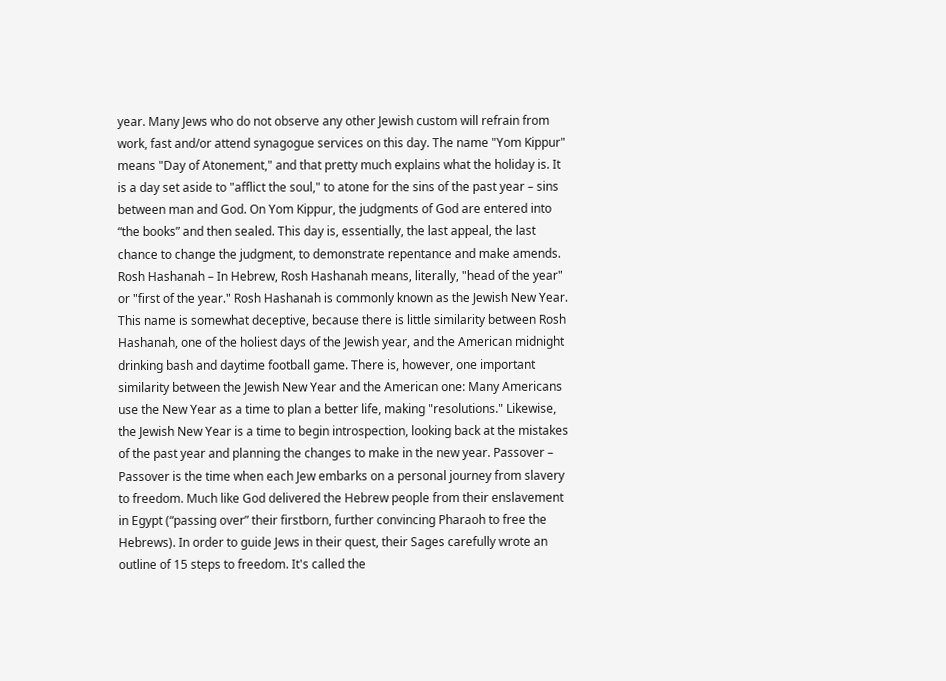year. Many Jews who do not observe any other Jewish custom will refrain from work, fast and/or attend synagogue services on this day. The name "Yom Kippur" means "Day of Atonement," and that pretty much explains what the holiday is. It is a day set aside to "afflict the soul," to atone for the sins of the past year – sins between man and God. On Yom Kippur, the judgments of God are entered into “the books” and then sealed. This day is, essentially, the last appeal, the last chance to change the judgment, to demonstrate repentance and make amends. Rosh Hashanah – In Hebrew, Rosh Hashanah means, literally, "head of the year" or "first of the year." Rosh Hashanah is commonly known as the Jewish New Year. This name is somewhat deceptive, because there is little similarity between Rosh Hashanah, one of the holiest days of the Jewish year, and the American midnight drinking bash and daytime football game. There is, however, one important similarity between the Jewish New Year and the American one: Many Americans use the New Year as a time to plan a better life, making "resolutions." Likewise, the Jewish New Year is a time to begin introspection, looking back at the mistakes of the past year and planning the changes to make in the new year. Passover – Passover is the time when each Jew embarks on a personal journey from slavery to freedom. Much like God delivered the Hebrew people from their enslavement in Egypt (“passing over” their firstborn, further convincing Pharaoh to free the Hebrews). In order to guide Jews in their quest, their Sages carefully wrote an outline of 15 steps to freedom. It's called the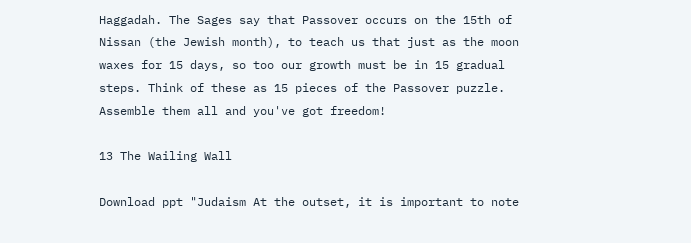Haggadah. The Sages say that Passover occurs on the 15th of Nissan (the Jewish month), to teach us that just as the moon waxes for 15 days, so too our growth must be in 15 gradual steps. Think of these as 15 pieces of the Passover puzzle. Assemble them all and you've got freedom!

13 The Wailing Wall

Download ppt "Judaism At the outset, it is important to note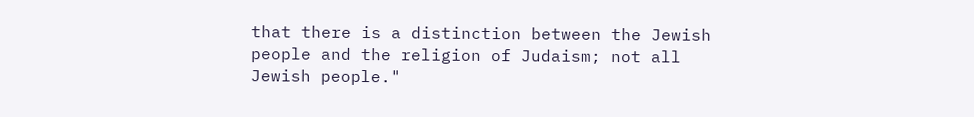that there is a distinction between the Jewish people and the religion of Judaism; not all Jewish people."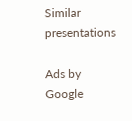Similar presentations

Ads by Google